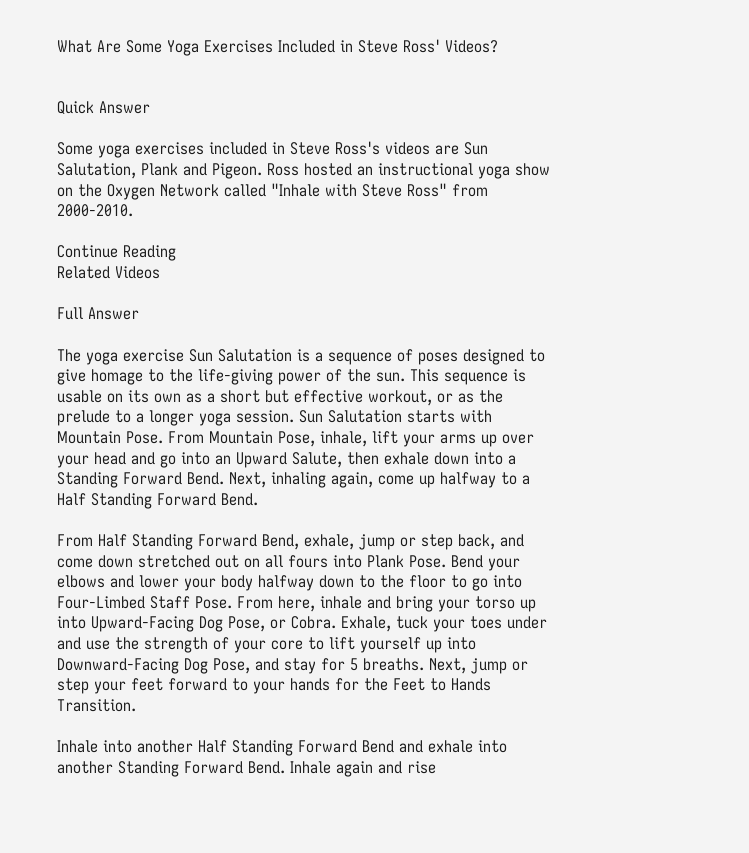What Are Some Yoga Exercises Included in Steve Ross' Videos?


Quick Answer

Some yoga exercises included in Steve Ross's videos are Sun Salutation, Plank and Pigeon. Ross hosted an instructional yoga show on the Oxygen Network called "Inhale with Steve Ross" from 2000-2010.

Continue Reading
Related Videos

Full Answer

The yoga exercise Sun Salutation is a sequence of poses designed to give homage to the life-giving power of the sun. This sequence is usable on its own as a short but effective workout, or as the prelude to a longer yoga session. Sun Salutation starts with Mountain Pose. From Mountain Pose, inhale, lift your arms up over your head and go into an Upward Salute, then exhale down into a Standing Forward Bend. Next, inhaling again, come up halfway to a Half Standing Forward Bend.

From Half Standing Forward Bend, exhale, jump or step back, and come down stretched out on all fours into Plank Pose. Bend your elbows and lower your body halfway down to the floor to go into Four-Limbed Staff Pose. From here, inhale and bring your torso up into Upward-Facing Dog Pose, or Cobra. Exhale, tuck your toes under and use the strength of your core to lift yourself up into Downward-Facing Dog Pose, and stay for 5 breaths. Next, jump or step your feet forward to your hands for the Feet to Hands Transition.

Inhale into another Half Standing Forward Bend and exhale into another Standing Forward Bend. Inhale again and rise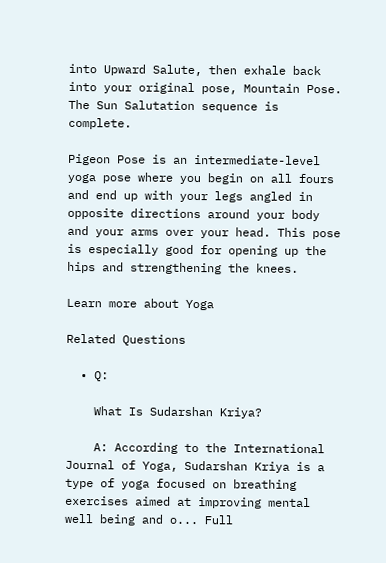into Upward Salute, then exhale back into your original pose, Mountain Pose. The Sun Salutation sequence is complete.

Pigeon Pose is an intermediate-level yoga pose where you begin on all fours and end up with your legs angled in opposite directions around your body and your arms over your head. This pose is especially good for opening up the hips and strengthening the knees.

Learn more about Yoga

Related Questions

  • Q:

    What Is Sudarshan Kriya?

    A: According to the International Journal of Yoga, Sudarshan Kriya is a type of yoga focused on breathing exercises aimed at improving mental well being and o... Full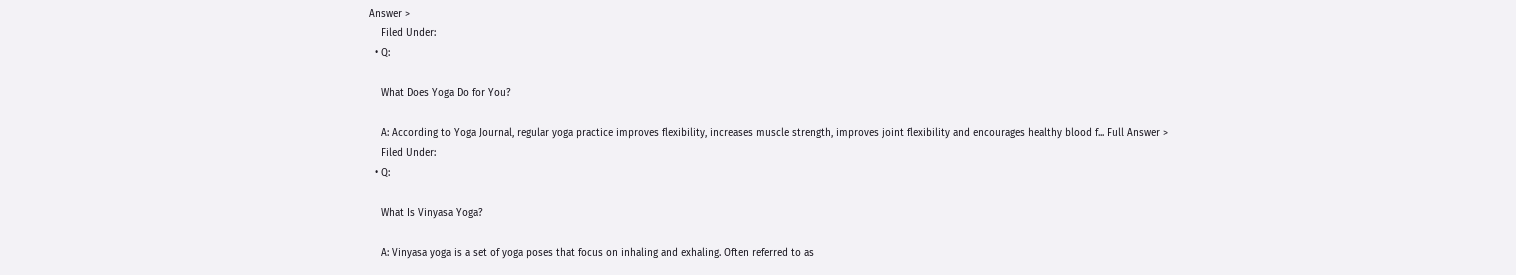Answer >
    Filed Under:
  • Q:

    What Does Yoga Do for You?

    A: According to Yoga Journal, regular yoga practice improves flexibility, increases muscle strength, improves joint flexibility and encourages healthy blood f... Full Answer >
    Filed Under:
  • Q:

    What Is Vinyasa Yoga?

    A: Vinyasa yoga is a set of yoga poses that focus on inhaling and exhaling. Often referred to as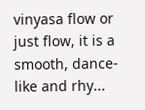vinyasa flow or just flow, it is a smooth, dance-like and rhy...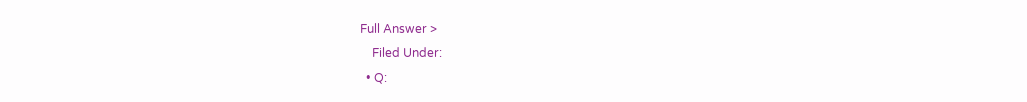Full Answer >
    Filed Under:
  • Q: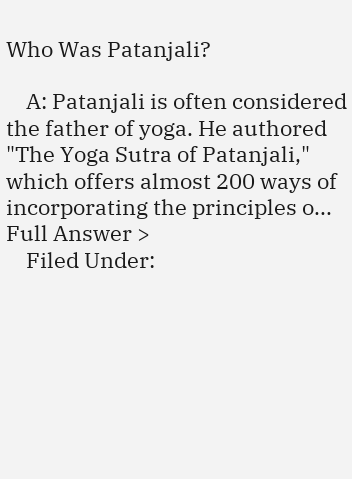Who Was Patanjali?

    A: Patanjali is often considered the father of yoga. He authored "The Yoga Sutra of Patanjali," which offers almost 200 ways of incorporating the principles o... Full Answer >
    Filed Under: